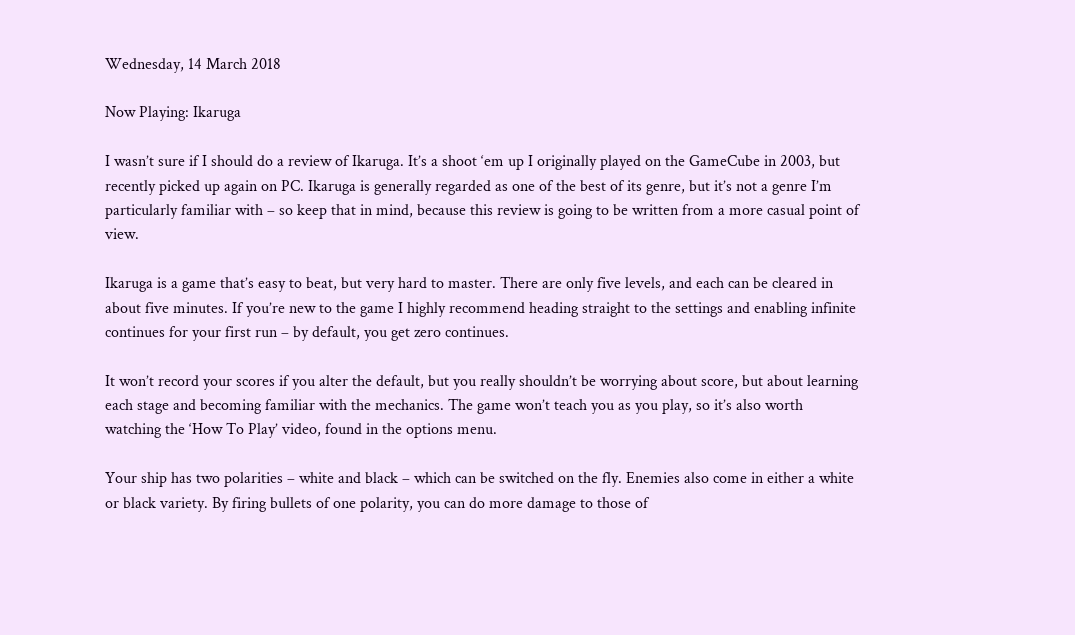Wednesday, 14 March 2018

Now Playing: Ikaruga

I wasn’t sure if I should do a review of Ikaruga. It’s a shoot ‘em up I originally played on the GameCube in 2003, but recently picked up again on PC. Ikaruga is generally regarded as one of the best of its genre, but it’s not a genre I’m particularly familiar with – so keep that in mind, because this review is going to be written from a more casual point of view.

Ikaruga is a game that’s easy to beat, but very hard to master. There are only five levels, and each can be cleared in about five minutes. If you’re new to the game I highly recommend heading straight to the settings and enabling infinite continues for your first run – by default, you get zero continues.

It won’t record your scores if you alter the default, but you really shouldn’t be worrying about score, but about learning each stage and becoming familiar with the mechanics. The game won’t teach you as you play, so it’s also worth watching the ‘How To Play’ video, found in the options menu.

Your ship has two polarities – white and black – which can be switched on the fly. Enemies also come in either a white or black variety. By firing bullets of one polarity, you can do more damage to those of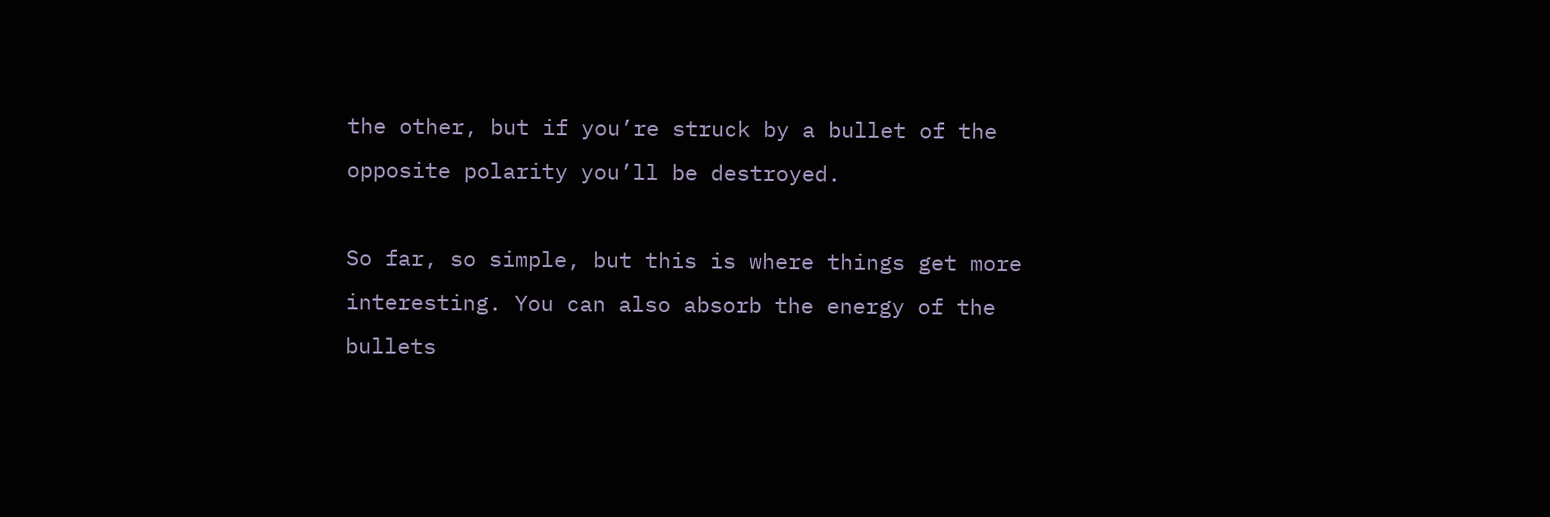the other, but if you’re struck by a bullet of the opposite polarity you’ll be destroyed.

So far, so simple, but this is where things get more interesting. You can also absorb the energy of the bullets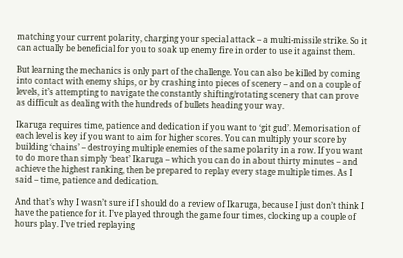matching your current polarity, charging your special attack – a multi-missile strike. So it can actually be beneficial for you to soak up enemy fire in order to use it against them.

But learning the mechanics is only part of the challenge. You can also be killed by coming into contact with enemy ships, or by crashing into pieces of scenery – and on a couple of levels, it’s attempting to navigate the constantly shifting/rotating scenery that can prove as difficult as dealing with the hundreds of bullets heading your way.

Ikaruga requires time, patience and dedication if you want to ‘git gud’. Memorisation of each level is key if you want to aim for higher scores. You can multiply your score by building ‘chains’ – destroying multiple enemies of the same polarity in a row. If you want to do more than simply ‘beat’ Ikaruga – which you can do in about thirty minutes – and achieve the highest ranking, then be prepared to replay every stage multiple times. As I said – time, patience and dedication.

And that’s why I wasn’t sure if I should do a review of Ikaruga, because I just don’t think I have the patience for it. I’ve played through the game four times, clocking up a couple of hours play. I’ve tried replaying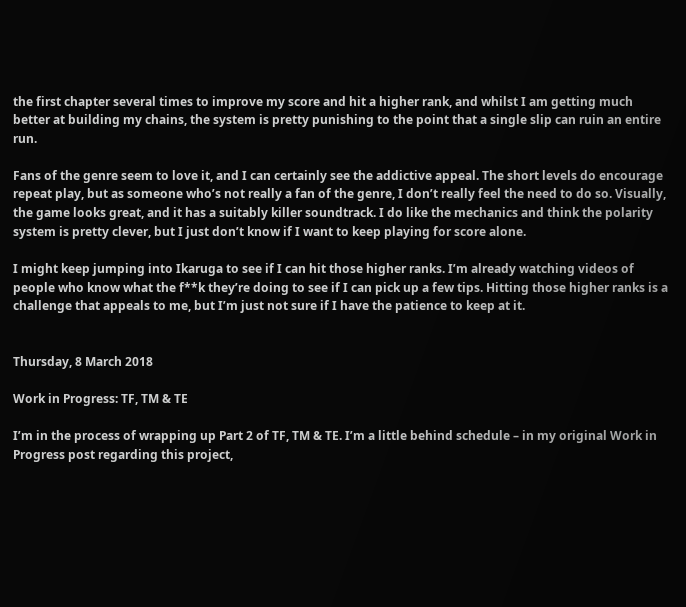the first chapter several times to improve my score and hit a higher rank, and whilst I am getting much better at building my chains, the system is pretty punishing to the point that a single slip can ruin an entire run.

Fans of the genre seem to love it, and I can certainly see the addictive appeal. The short levels do encourage repeat play, but as someone who’s not really a fan of the genre, I don’t really feel the need to do so. Visually, the game looks great, and it has a suitably killer soundtrack. I do like the mechanics and think the polarity system is pretty clever, but I just don’t know if I want to keep playing for score alone.

I might keep jumping into Ikaruga to see if I can hit those higher ranks. I’m already watching videos of people who know what the f**k they’re doing to see if I can pick up a few tips. Hitting those higher ranks is a challenge that appeals to me, but I’m just not sure if I have the patience to keep at it.


Thursday, 8 March 2018

Work in Progress: TF, TM & TE

I’m in the process of wrapping up Part 2 of TF, TM & TE. I’m a little behind schedule – in my original Work in Progress post regarding this project,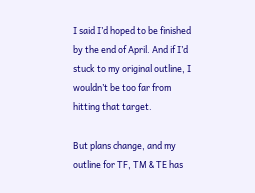I said I’d hoped to be finished by the end of April. And if I’d stuck to my original outline, I wouldn’t be too far from hitting that target.

But plans change, and my outline for TF, TM & TE has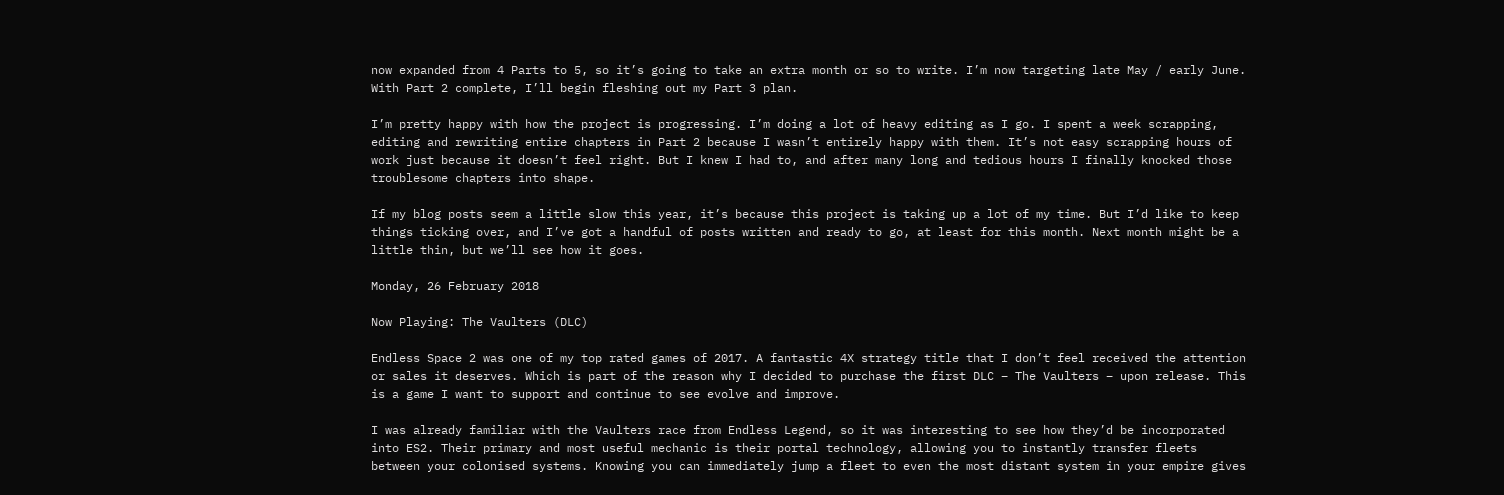now expanded from 4 Parts to 5, so it’s going to take an extra month or so to write. I’m now targeting late May / early June. With Part 2 complete, I’ll begin fleshing out my Part 3 plan.

I’m pretty happy with how the project is progressing. I’m doing a lot of heavy editing as I go. I spent a week scrapping, editing and rewriting entire chapters in Part 2 because I wasn’t entirely happy with them. It’s not easy scrapping hours of work just because it doesn’t feel right. But I knew I had to, and after many long and tedious hours I finally knocked those troublesome chapters into shape.

If my blog posts seem a little slow this year, it’s because this project is taking up a lot of my time. But I’d like to keep things ticking over, and I’ve got a handful of posts written and ready to go, at least for this month. Next month might be a little thin, but we’ll see how it goes.

Monday, 26 February 2018

Now Playing: The Vaulters (DLC)

Endless Space 2 was one of my top rated games of 2017. A fantastic 4X strategy title that I don’t feel received the attention or sales it deserves. Which is part of the reason why I decided to purchase the first DLC – The Vaulters – upon release. This is a game I want to support and continue to see evolve and improve.

I was already familiar with the Vaulters race from Endless Legend, so it was interesting to see how they’d be incorporated into ES2. Their primary and most useful mechanic is their portal technology, allowing you to instantly transfer fleets between your colonised systems. Knowing you can immediately jump a fleet to even the most distant system in your empire gives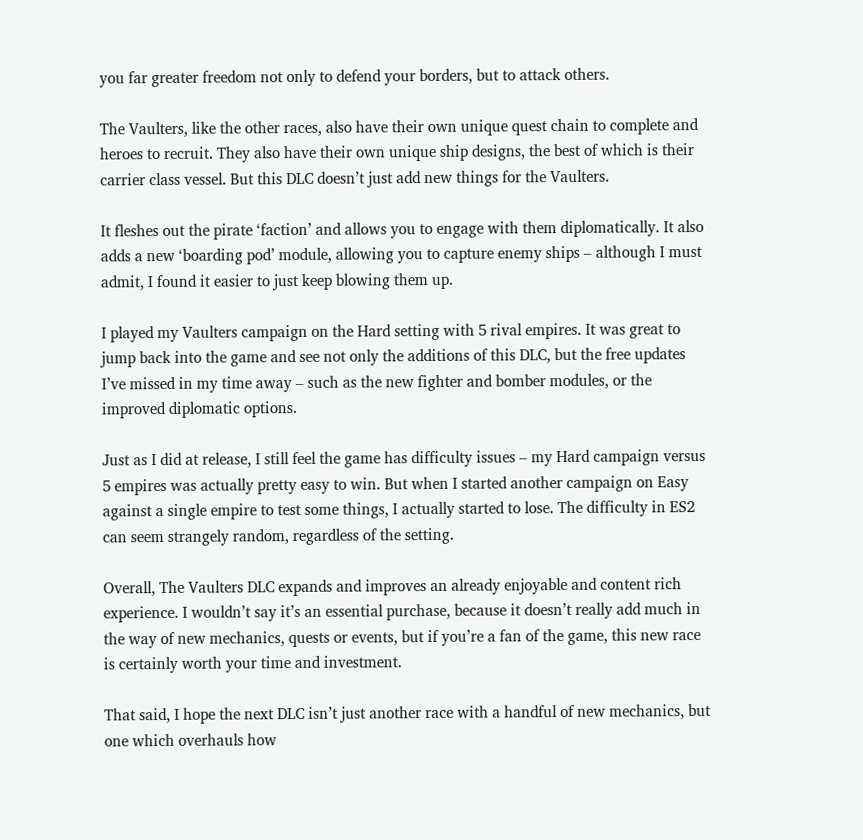you far greater freedom not only to defend your borders, but to attack others.

The Vaulters, like the other races, also have their own unique quest chain to complete and heroes to recruit. They also have their own unique ship designs, the best of which is their carrier class vessel. But this DLC doesn’t just add new things for the Vaulters.

It fleshes out the pirate ‘faction’ and allows you to engage with them diplomatically. It also adds a new ‘boarding pod’ module, allowing you to capture enemy ships – although I must admit, I found it easier to just keep blowing them up.

I played my Vaulters campaign on the Hard setting with 5 rival empires. It was great to jump back into the game and see not only the additions of this DLC, but the free updates I’ve missed in my time away – such as the new fighter and bomber modules, or the improved diplomatic options.

Just as I did at release, I still feel the game has difficulty issues – my Hard campaign versus 5 empires was actually pretty easy to win. But when I started another campaign on Easy against a single empire to test some things, I actually started to lose. The difficulty in ES2 can seem strangely random, regardless of the setting.

Overall, The Vaulters DLC expands and improves an already enjoyable and content rich experience. I wouldn’t say it’s an essential purchase, because it doesn’t really add much in the way of new mechanics, quests or events, but if you’re a fan of the game, this new race is certainly worth your time and investment.

That said, I hope the next DLC isn’t just another race with a handful of new mechanics, but one which overhauls how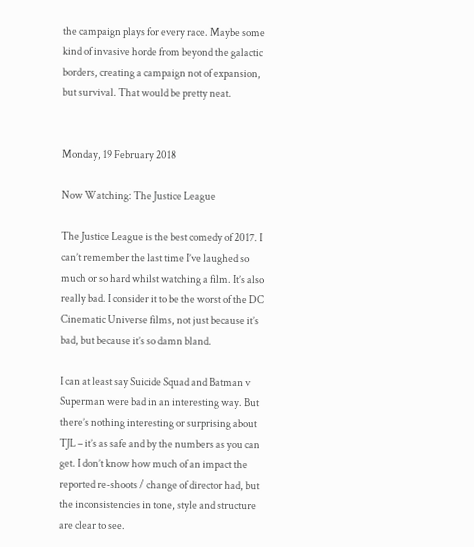the campaign plays for every race. Maybe some kind of invasive horde from beyond the galactic borders, creating a campaign not of expansion, but survival. That would be pretty neat.


Monday, 19 February 2018

Now Watching: The Justice League

The Justice League is the best comedy of 2017. I can’t remember the last time I’ve laughed so much or so hard whilst watching a film. It’s also really bad. I consider it to be the worst of the DC Cinematic Universe films, not just because it’s bad, but because it’s so damn bland.

I can at least say Suicide Squad and Batman v Superman were bad in an interesting way. But there’s nothing interesting or surprising about TJL – it’s as safe and by the numbers as you can get. I don’t know how much of an impact the reported re-shoots / change of director had, but the inconsistencies in tone, style and structure are clear to see.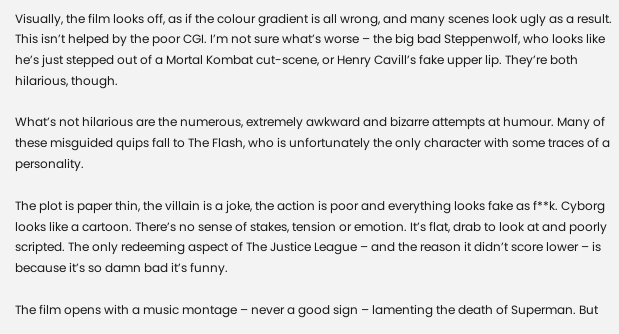Visually, the film looks off, as if the colour gradient is all wrong, and many scenes look ugly as a result. This isn’t helped by the poor CGI. I’m not sure what’s worse – the big bad Steppenwolf, who looks like he’s just stepped out of a Mortal Kombat cut-scene, or Henry Cavill’s fake upper lip. They’re both hilarious, though.

What’s not hilarious are the numerous, extremely awkward and bizarre attempts at humour. Many of these misguided quips fall to The Flash, who is unfortunately the only character with some traces of a personality.

The plot is paper thin, the villain is a joke, the action is poor and everything looks fake as f**k. Cyborg looks like a cartoon. There’s no sense of stakes, tension or emotion. It’s flat, drab to look at and poorly scripted. The only redeeming aspect of The Justice League – and the reason it didn’t score lower – is because it’s so damn bad it’s funny.

The film opens with a music montage – never a good sign – lamenting the death of Superman. But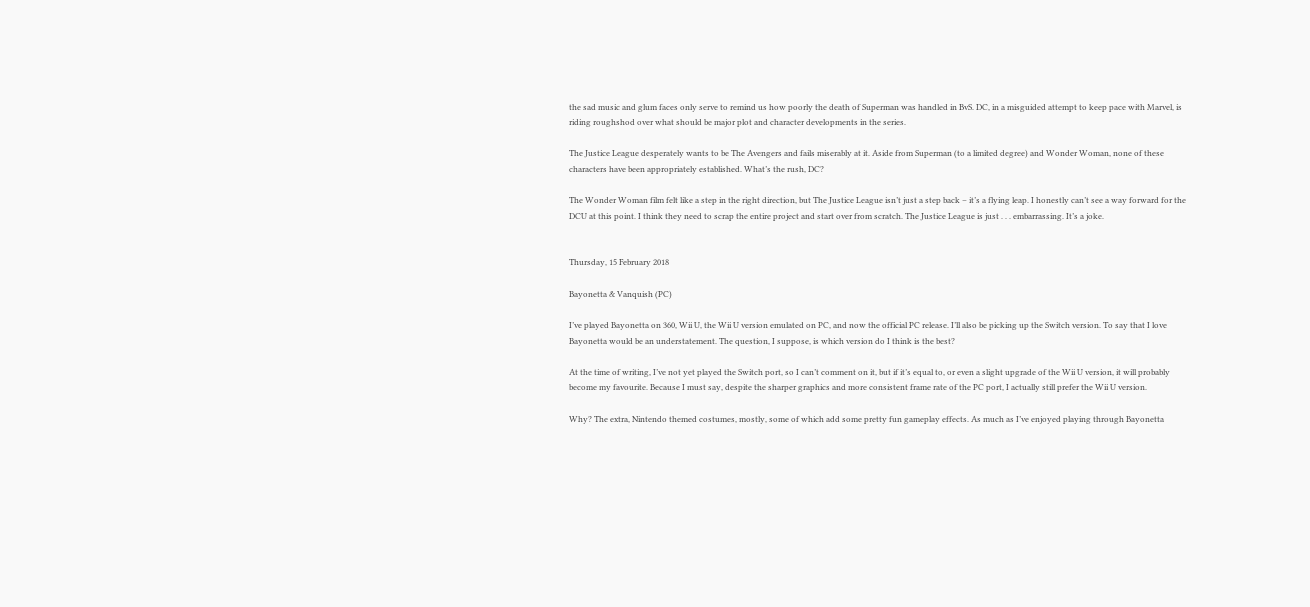the sad music and glum faces only serve to remind us how poorly the death of Superman was handled in BvS. DC, in a misguided attempt to keep pace with Marvel, is riding roughshod over what should be major plot and character developments in the series.

The Justice League desperately wants to be The Avengers and fails miserably at it. Aside from Superman (to a limited degree) and Wonder Woman, none of these characters have been appropriately established. What’s the rush, DC?

The Wonder Woman film felt like a step in the right direction, but The Justice League isn’t just a step back – it’s a flying leap. I honestly can’t see a way forward for the DCU at this point. I think they need to scrap the entire project and start over from scratch. The Justice League is just . . . embarrassing. It’s a joke.


Thursday, 15 February 2018

Bayonetta & Vanquish (PC)

I’ve played Bayonetta on 360, Wii U, the Wii U version emulated on PC, and now the official PC release. I’ll also be picking up the Switch version. To say that I love Bayonetta would be an understatement. The question, I suppose, is which version do I think is the best?

At the time of writing, I’ve not yet played the Switch port, so I can’t comment on it, but if it’s equal to, or even a slight upgrade of the Wii U version, it will probably become my favourite. Because I must say, despite the sharper graphics and more consistent frame rate of the PC port, I actually still prefer the Wii U version.

Why? The extra, Nintendo themed costumes, mostly, some of which add some pretty fun gameplay effects. As much as I’ve enjoyed playing through Bayonetta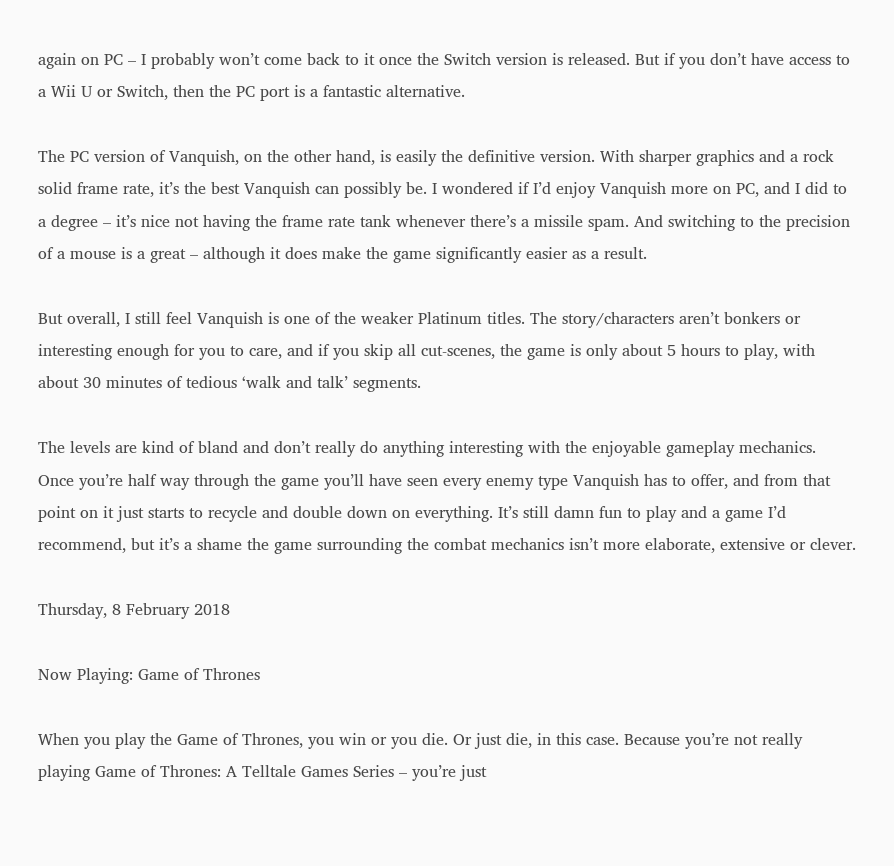again on PC – I probably won’t come back to it once the Switch version is released. But if you don’t have access to a Wii U or Switch, then the PC port is a fantastic alternative.

The PC version of Vanquish, on the other hand, is easily the definitive version. With sharper graphics and a rock solid frame rate, it’s the best Vanquish can possibly be. I wondered if I’d enjoy Vanquish more on PC, and I did to a degree – it’s nice not having the frame rate tank whenever there’s a missile spam. And switching to the precision of a mouse is a great – although it does make the game significantly easier as a result.

But overall, I still feel Vanquish is one of the weaker Platinum titles. The story/characters aren’t bonkers or interesting enough for you to care, and if you skip all cut-scenes, the game is only about 5 hours to play, with about 30 minutes of tedious ‘walk and talk’ segments.

The levels are kind of bland and don’t really do anything interesting with the enjoyable gameplay mechanics. Once you’re half way through the game you’ll have seen every enemy type Vanquish has to offer, and from that point on it just starts to recycle and double down on everything. It’s still damn fun to play and a game I’d recommend, but it’s a shame the game surrounding the combat mechanics isn’t more elaborate, extensive or clever.

Thursday, 8 February 2018

Now Playing: Game of Thrones

When you play the Game of Thrones, you win or you die. Or just die, in this case. Because you’re not really playing Game of Thrones: A Telltale Games Series – you’re just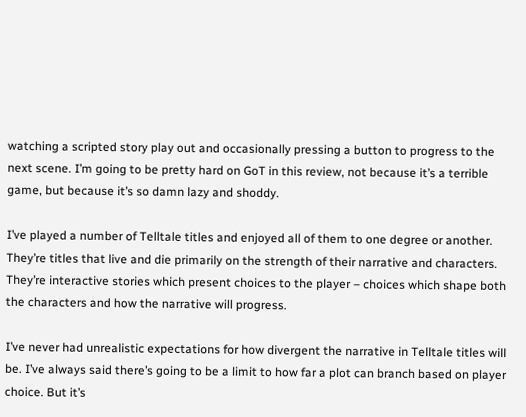watching a scripted story play out and occasionally pressing a button to progress to the next scene. I’m going to be pretty hard on GoT in this review, not because it’s a terrible game, but because it’s so damn lazy and shoddy.

I’ve played a number of Telltale titles and enjoyed all of them to one degree or another. They’re titles that live and die primarily on the strength of their narrative and characters. They’re interactive stories which present choices to the player – choices which shape both the characters and how the narrative will progress.

I’ve never had unrealistic expectations for how divergent the narrative in Telltale titles will be. I’ve always said there’s going to be a limit to how far a plot can branch based on player choice. But it’s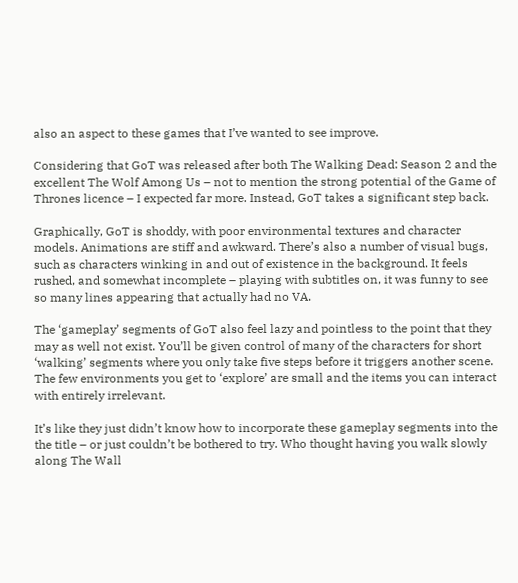also an aspect to these games that I’ve wanted to see improve.

Considering that GoT was released after both The Walking Dead: Season 2 and the excellent The Wolf Among Us – not to mention the strong potential of the Game of Thrones licence – I expected far more. Instead, GoT takes a significant step back.

Graphically, GoT is shoddy, with poor environmental textures and character models. Animations are stiff and awkward. There’s also a number of visual bugs, such as characters winking in and out of existence in the background. It feels rushed, and somewhat incomplete – playing with subtitles on, it was funny to see so many lines appearing that actually had no VA.

The ‘gameplay’ segments of GoT also feel lazy and pointless to the point that they may as well not exist. You’ll be given control of many of the characters for short ‘walking’ segments where you only take five steps before it triggers another scene. The few environments you get to ‘explore’ are small and the items you can interact with entirely irrelevant.

It’s like they just didn’t know how to incorporate these gameplay segments into the the title – or just couldn’t be bothered to try. Who thought having you walk slowly along The Wall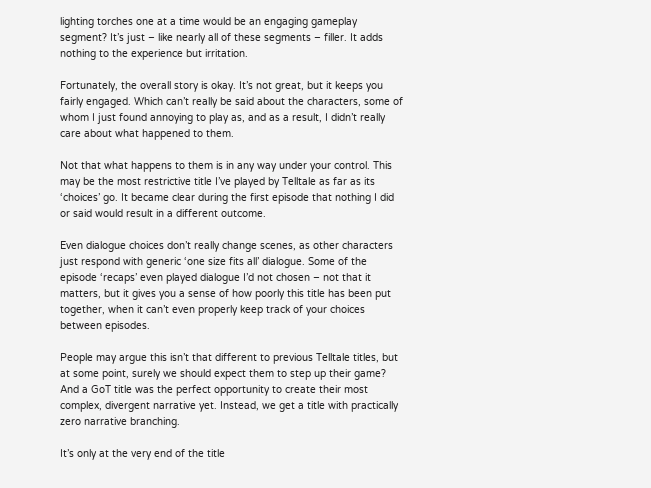lighting torches one at a time would be an engaging gameplay segment? It’s just – like nearly all of these segments – filler. It adds nothing to the experience but irritation.

Fortunately, the overall story is okay. It’s not great, but it keeps you fairly engaged. Which can’t really be said about the characters, some of whom I just found annoying to play as, and as a result, I didn’t really care about what happened to them.

Not that what happens to them is in any way under your control. This may be the most restrictive title I’ve played by Telltale as far as its ‘choices’ go. It became clear during the first episode that nothing I did or said would result in a different outcome.

Even dialogue choices don’t really change scenes, as other characters just respond with generic ‘one size fits all’ dialogue. Some of the episode ‘recaps’ even played dialogue I’d not chosen – not that it matters, but it gives you a sense of how poorly this title has been put together, when it can’t even properly keep track of your choices between episodes.

People may argue this isn’t that different to previous Telltale titles, but at some point, surely we should expect them to step up their game? And a GoT title was the perfect opportunity to create their most complex, divergent narrative yet. Instead, we get a title with practically zero narrative branching.

It’s only at the very end of the title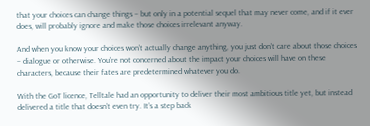that your choices can change things – but only in a potential sequel that may never come, and if it ever does, will probably ignore and make those choices irrelevant anyway.

And when you know your choices won’t actually change anything, you just don’t care about those choices – dialogue or otherwise. You’re not concerned about the impact your choices will have on these characters, because their fates are predetermined whatever you do.

With the GoT licence, Telltale had an opportunity to deliver their most ambitious title yet, but instead delivered a title that doesn’t even try. It’s a step back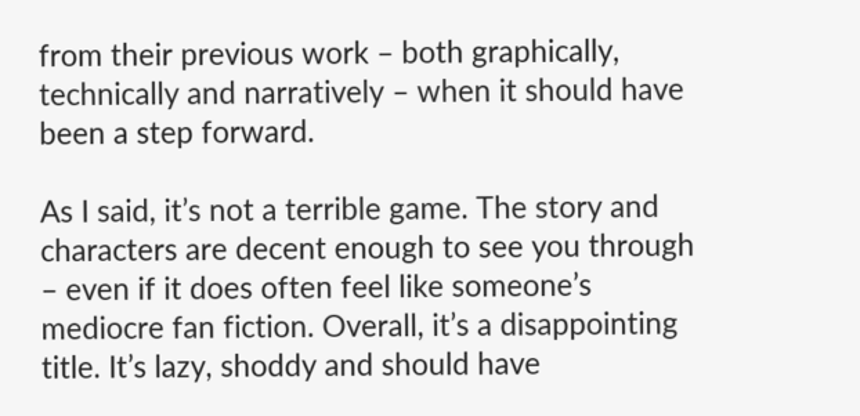from their previous work – both graphically, technically and narratively – when it should have been a step forward.

As I said, it’s not a terrible game. The story and characters are decent enough to see you through – even if it does often feel like someone’s mediocre fan fiction. Overall, it’s a disappointing title. It’s lazy, shoddy and should have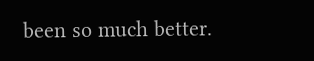been so much better.